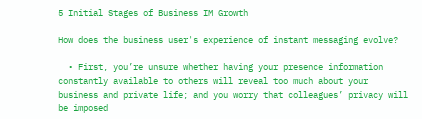5 Initial Stages of Business IM Growth

How does the business user's experience of instant messaging evolve?

  • First, you’re unsure whether having your presence information constantly available to others will reveal too much about your business and private life; and you worry that colleagues’ privacy will be imposed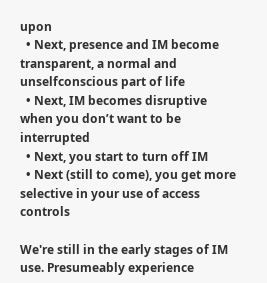upon
  • Next, presence and IM become transparent, a normal and unselfconscious part of life
  • Next, IM becomes disruptive when you don’t want to be interrupted
  • Next, you start to turn off IM
  • Next (still to come), you get more selective in your use of access controls

We're still in the early stages of IM use. Presumeably experience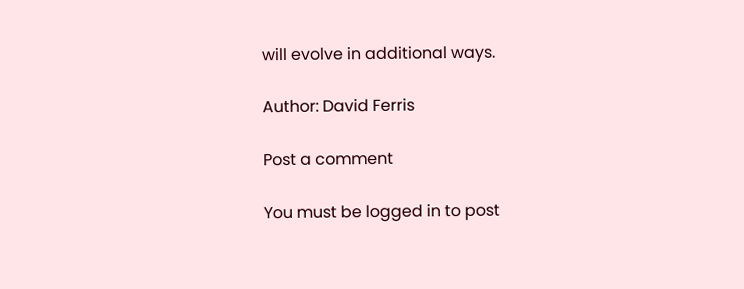will evolve in additional ways.

Author: David Ferris

Post a comment

You must be logged in to post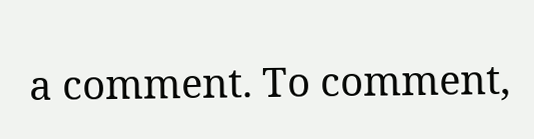a comment. To comment,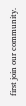first join our community.